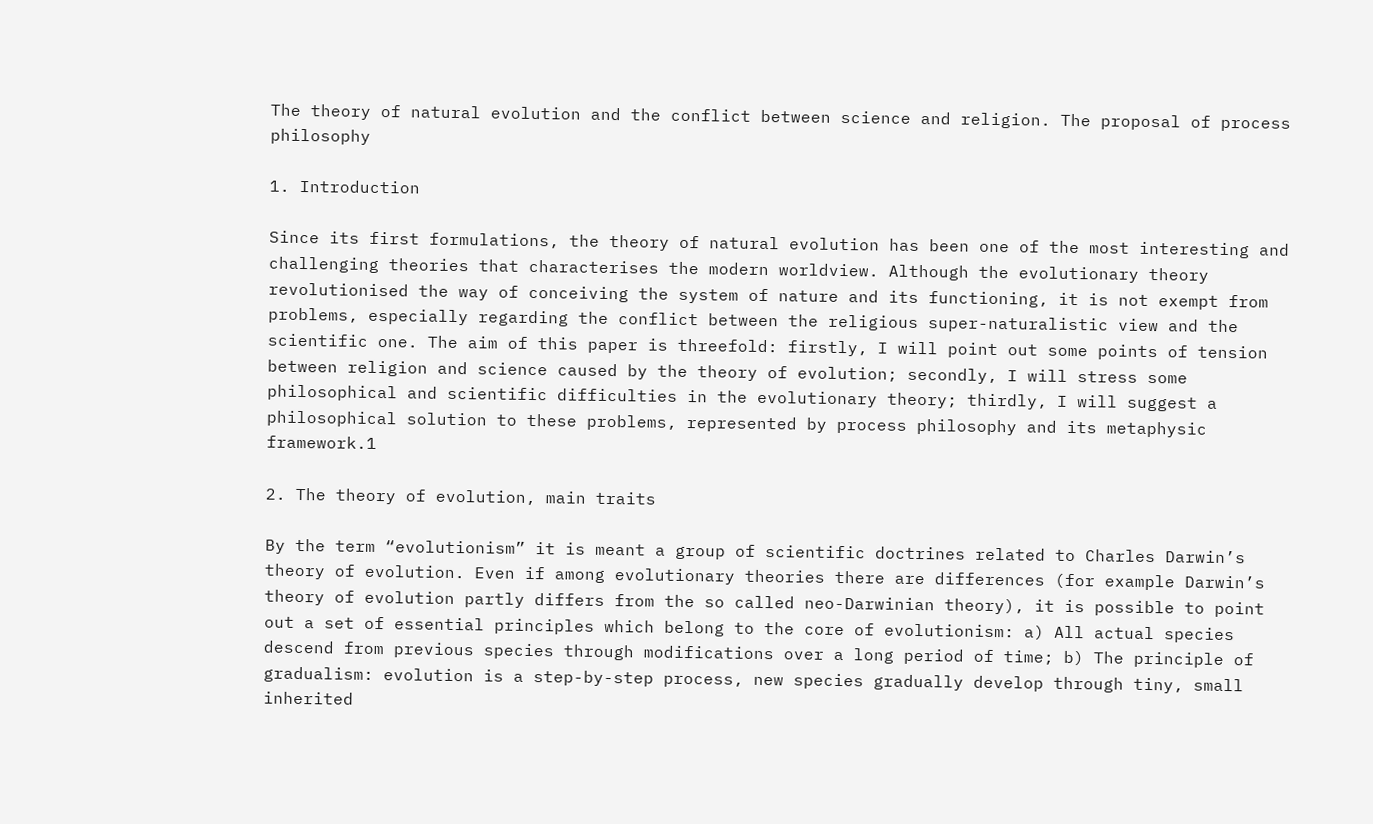The theory of natural evolution and the conflict between science and religion. The proposal of process philosophy

1. Introduction

Since its first formulations, the theory of natural evolution has been one of the most interesting and challenging theories that characterises the modern worldview. Although the evolutionary theory revolutionised the way of conceiving the system of nature and its functioning, it is not exempt from problems, especially regarding the conflict between the religious super-naturalistic view and the scientific one. The aim of this paper is threefold: firstly, I will point out some points of tension between religion and science caused by the theory of evolution; secondly, I will stress some philosophical and scientific difficulties in the evolutionary theory; thirdly, I will suggest a philosophical solution to these problems, represented by process philosophy and its metaphysic framework.1

2. The theory of evolution, main traits

By the term “evolutionism” it is meant a group of scientific doctrines related to Charles Darwin’s theory of evolution. Even if among evolutionary theories there are differences (for example Darwin’s theory of evolution partly differs from the so called neo-Darwinian theory), it is possible to point out a set of essential principles which belong to the core of evolutionism: a) All actual species descend from previous species through modifications over a long period of time; b) The principle of gradualism: evolution is a step-by-step process, new species gradually develop through tiny, small inherited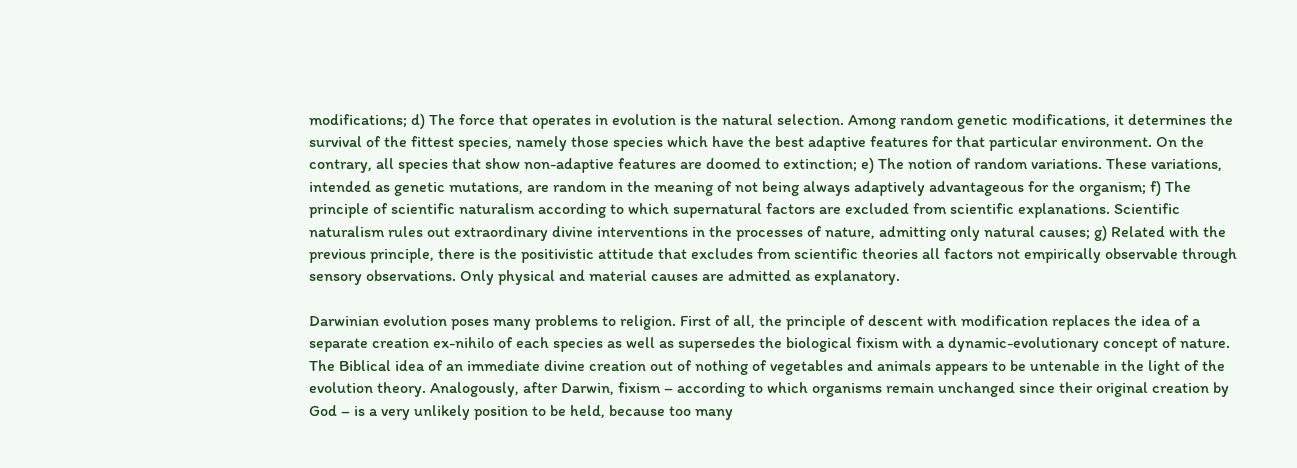modifications; d) The force that operates in evolution is the natural selection. Among random genetic modifications, it determines the survival of the fittest species, namely those species which have the best adaptive features for that particular environment. On the contrary, all species that show non-adaptive features are doomed to extinction; e) The notion of random variations. These variations, intended as genetic mutations, are random in the meaning of not being always adaptively advantageous for the organism; f) The principle of scientific naturalism according to which supernatural factors are excluded from scientific explanations. Scientific naturalism rules out extraordinary divine interventions in the processes of nature, admitting only natural causes; g) Related with the previous principle, there is the positivistic attitude that excludes from scientific theories all factors not empirically observable through sensory observations. Only physical and material causes are admitted as explanatory.

Darwinian evolution poses many problems to religion. First of all, the principle of descent with modification replaces the idea of a separate creation ex-nihilo of each species as well as supersedes the biological fixism with a dynamic-evolutionary concept of nature. The Biblical idea of an immediate divine creation out of nothing of vegetables and animals appears to be untenable in the light of the evolution theory. Analogously, after Darwin, fixism – according to which organisms remain unchanged since their original creation by God – is a very unlikely position to be held, because too many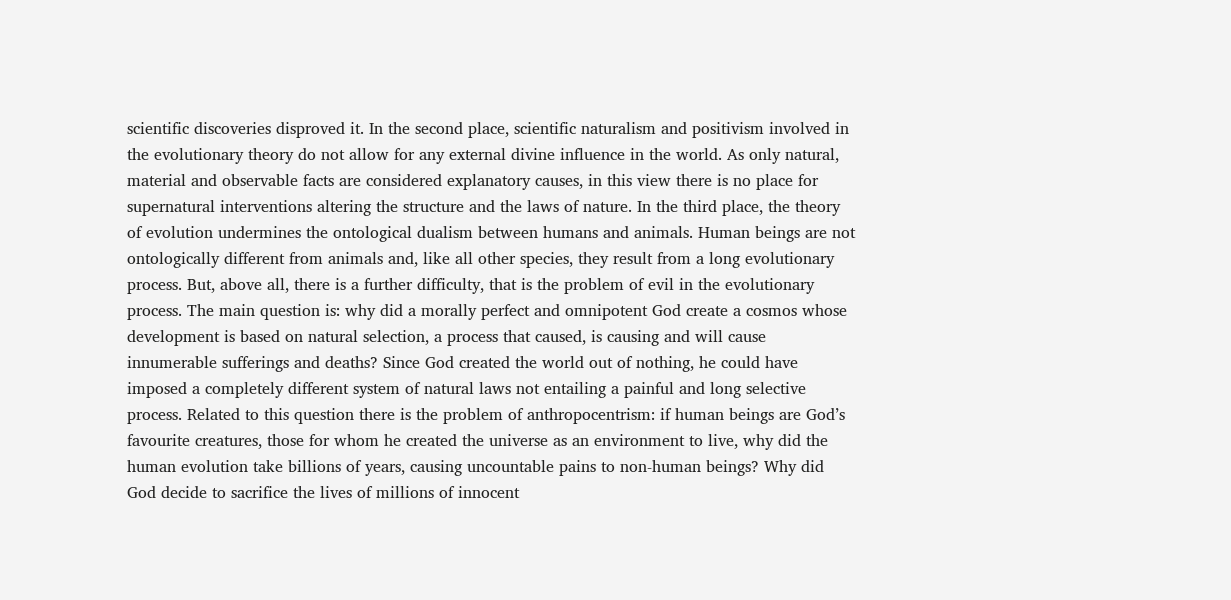scientific discoveries disproved it. In the second place, scientific naturalism and positivism involved in the evolutionary theory do not allow for any external divine influence in the world. As only natural, material and observable facts are considered explanatory causes, in this view there is no place for supernatural interventions altering the structure and the laws of nature. In the third place, the theory of evolution undermines the ontological dualism between humans and animals. Human beings are not ontologically different from animals and, like all other species, they result from a long evolutionary process. But, above all, there is a further difficulty, that is the problem of evil in the evolutionary process. The main question is: why did a morally perfect and omnipotent God create a cosmos whose development is based on natural selection, a process that caused, is causing and will cause innumerable sufferings and deaths? Since God created the world out of nothing, he could have imposed a completely different system of natural laws not entailing a painful and long selective process. Related to this question there is the problem of anthropocentrism: if human beings are God’s favourite creatures, those for whom he created the universe as an environment to live, why did the human evolution take billions of years, causing uncountable pains to non-human beings? Why did God decide to sacrifice the lives of millions of innocent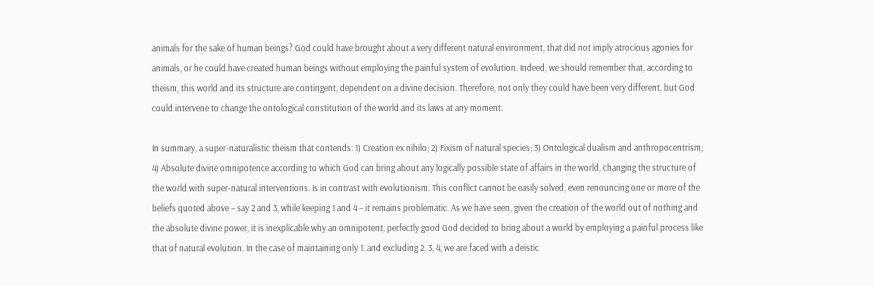animals for the sake of human beings? God could have brought about a very different natural environment, that did not imply atrocious agonies for animals, or he could have created human beings without employing the painful system of evolution. Indeed, we should remember that, according to theism, this world and its structure are contingent, dependent on a divine decision. Therefore, not only they could have been very different, but God could intervene to change the ontological constitution of the world and its laws at any moment.

In summary, a super-naturalistic theism that contends: 1) Creation ex nihilo; 2) Fixism of natural species; 3) Ontological dualism and anthropocentrism; 4) Absolute divine omnipotence according to which God can bring about any logically possible state of affairs in the world, changing the structure of the world with super-natural interventions. Is in contrast with evolutionism. This conflict cannot be easily solved, even renouncing one or more of the beliefs quoted above – say 2 and 3, while keeping 1 and 4 – it remains problematic. As we have seen, given the creation of the world out of nothing and the absolute divine power, it is inexplicable why an omnipotent, perfectly good God decided to bring about a world by employing a painful process like that of natural evolution. In the case of maintaining only 1. and excluding 2, 3, 4, we are faced with a deistic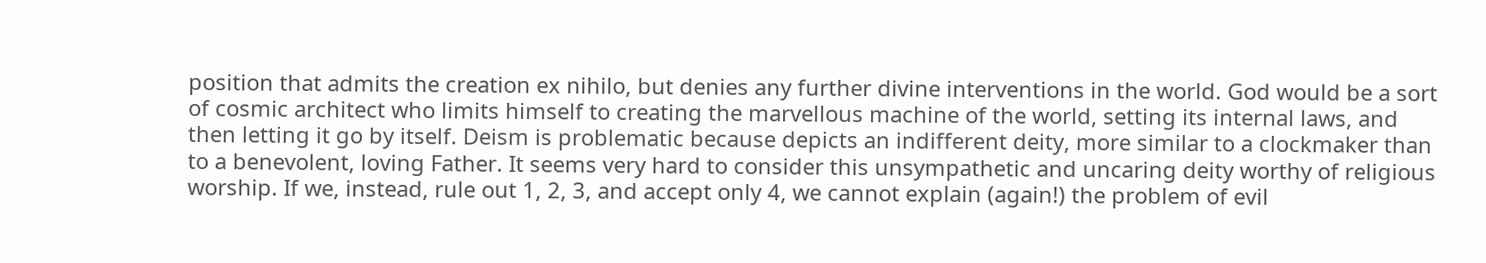position that admits the creation ex nihilo, but denies any further divine interventions in the world. God would be a sort of cosmic architect who limits himself to creating the marvellous machine of the world, setting its internal laws, and then letting it go by itself. Deism is problematic because depicts an indifferent deity, more similar to a clockmaker than to a benevolent, loving Father. It seems very hard to consider this unsympathetic and uncaring deity worthy of religious worship. If we, instead, rule out 1, 2, 3, and accept only 4, we cannot explain (again!) the problem of evil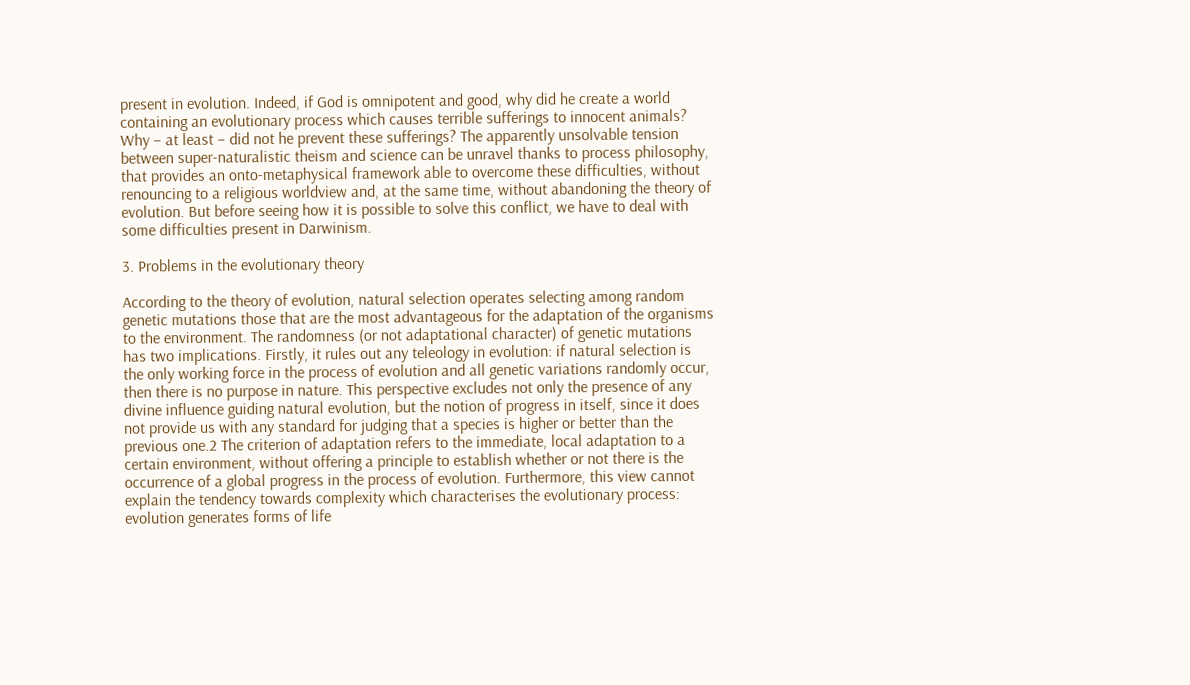present in evolution. Indeed, if God is omnipotent and good, why did he create a world containing an evolutionary process which causes terrible sufferings to innocent animals? Why – at least – did not he prevent these sufferings? The apparently unsolvable tension between super-naturalistic theism and science can be unravel thanks to process philosophy, that provides an onto-metaphysical framework able to overcome these difficulties, without renouncing to a religious worldview and, at the same time, without abandoning the theory of evolution. But before seeing how it is possible to solve this conflict, we have to deal with some difficulties present in Darwinism.

3. Problems in the evolutionary theory

According to the theory of evolution, natural selection operates selecting among random genetic mutations those that are the most advantageous for the adaptation of the organisms to the environment. The randomness (or not adaptational character) of genetic mutations has two implications. Firstly, it rules out any teleology in evolution: if natural selection is the only working force in the process of evolution and all genetic variations randomly occur, then there is no purpose in nature. This perspective excludes not only the presence of any divine influence guiding natural evolution, but the notion of progress in itself, since it does not provide us with any standard for judging that a species is higher or better than the previous one.2 The criterion of adaptation refers to the immediate, local adaptation to a certain environment, without offering a principle to establish whether or not there is the occurrence of a global progress in the process of evolution. Furthermore, this view cannot explain the tendency towards complexity which characterises the evolutionary process: evolution generates forms of life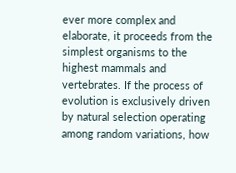ever more complex and elaborate, it proceeds from the simplest organisms to the highest mammals and vertebrates. If the process of evolution is exclusively driven by natural selection operating among random variations, how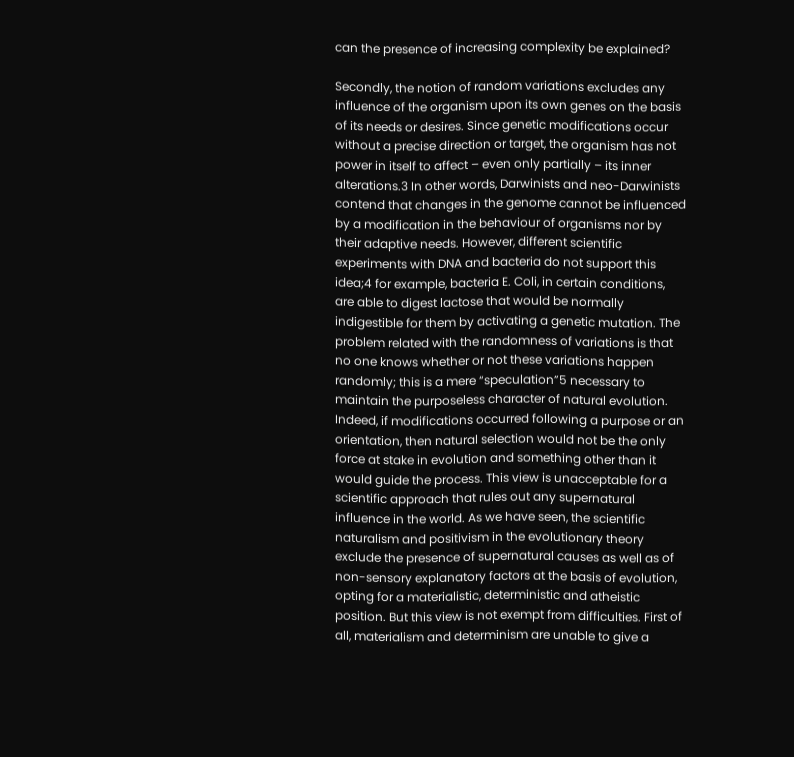can the presence of increasing complexity be explained?

Secondly, the notion of random variations excludes any influence of the organism upon its own genes on the basis of its needs or desires. Since genetic modifications occur without a precise direction or target, the organism has not power in itself to affect – even only partially – its inner alterations.3 In other words, Darwinists and neo-Darwinists contend that changes in the genome cannot be influenced by a modification in the behaviour of organisms nor by their adaptive needs. However, different scientific experiments with DNA and bacteria do not support this idea;4 for example, bacteria E. Coli, in certain conditions, are able to digest lactose that would be normally indigestible for them by activating a genetic mutation. The problem related with the randomness of variations is that no one knows whether or not these variations happen randomly; this is a mere “speculation”5 necessary to maintain the purposeless character of natural evolution. Indeed, if modifications occurred following a purpose or an orientation, then natural selection would not be the only force at stake in evolution and something other than it would guide the process. This view is unacceptable for a scientific approach that rules out any supernatural influence in the world. As we have seen, the scientific naturalism and positivism in the evolutionary theory exclude the presence of supernatural causes as well as of non-sensory explanatory factors at the basis of evolution, opting for a materialistic, deterministic and atheistic position. But this view is not exempt from difficulties. First of all, materialism and determinism are unable to give a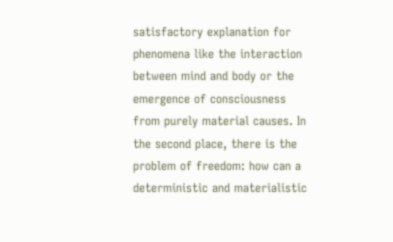satisfactory explanation for phenomena like the interaction between mind and body or the emergence of consciousness from purely material causes. In the second place, there is the problem of freedom: how can a deterministic and materialistic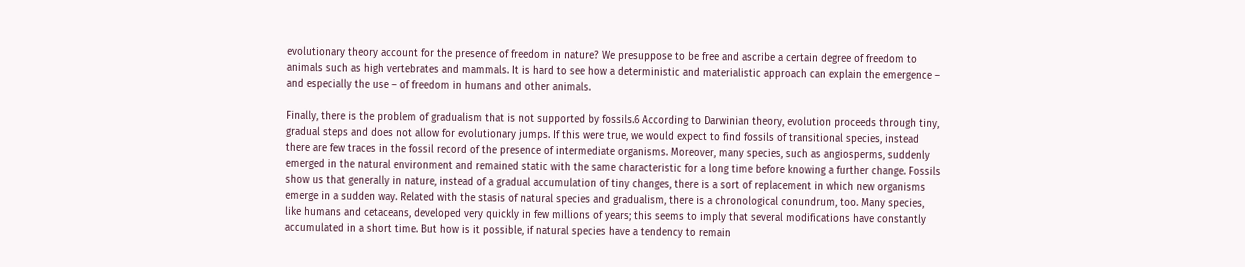evolutionary theory account for the presence of freedom in nature? We presuppose to be free and ascribe a certain degree of freedom to animals such as high vertebrates and mammals. It is hard to see how a deterministic and materialistic approach can explain the emergence – and especially the use – of freedom in humans and other animals.

Finally, there is the problem of gradualism that is not supported by fossils.6 According to Darwinian theory, evolution proceeds through tiny, gradual steps and does not allow for evolutionary jumps. If this were true, we would expect to find fossils of transitional species, instead there are few traces in the fossil record of the presence of intermediate organisms. Moreover, many species, such as angiosperms, suddenly emerged in the natural environment and remained static with the same characteristic for a long time before knowing a further change. Fossils show us that generally in nature, instead of a gradual accumulation of tiny changes, there is a sort of replacement in which new organisms emerge in a sudden way. Related with the stasis of natural species and gradualism, there is a chronological conundrum, too. Many species, like humans and cetaceans, developed very quickly in few millions of years; this seems to imply that several modifications have constantly accumulated in a short time. But how is it possible, if natural species have a tendency to remain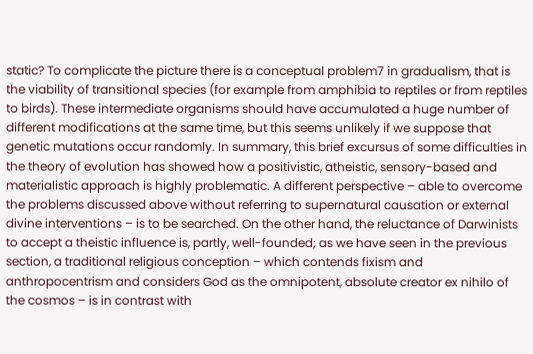static? To complicate the picture there is a conceptual problem7 in gradualism, that is the viability of transitional species (for example from amphibia to reptiles or from reptiles to birds). These intermediate organisms should have accumulated a huge number of different modifications at the same time, but this seems unlikely if we suppose that genetic mutations occur randomly. In summary, this brief excursus of some difficulties in the theory of evolution has showed how a positivistic, atheistic, sensory-based and materialistic approach is highly problematic. A different perspective – able to overcome the problems discussed above without referring to supernatural causation or external divine interventions – is to be searched. On the other hand, the reluctance of Darwinists to accept a theistic influence is, partly, well-founded; as we have seen in the previous section, a traditional religious conception – which contends fixism and anthropocentrism and considers God as the omnipotent, absolute creator ex nihilo of the cosmos – is in contrast with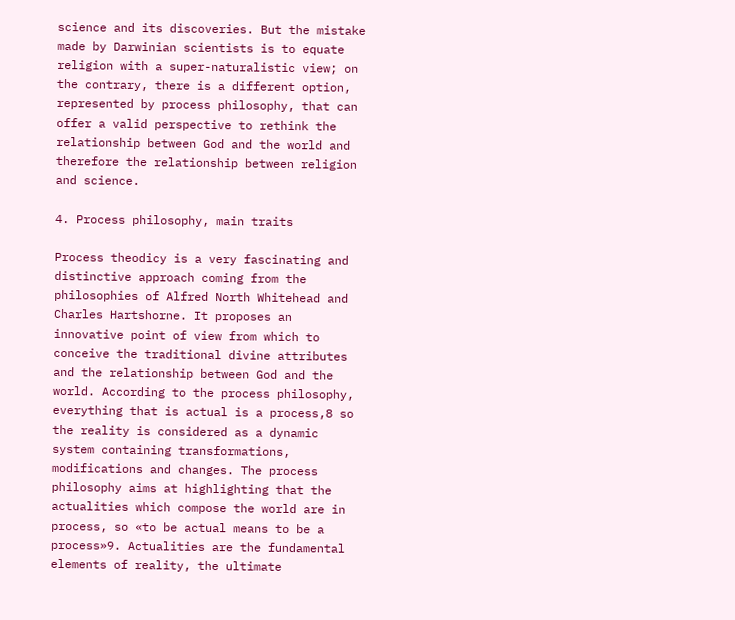science and its discoveries. But the mistake made by Darwinian scientists is to equate religion with a super-naturalistic view; on the contrary, there is a different option, represented by process philosophy, that can offer a valid perspective to rethink the relationship between God and the world and therefore the relationship between religion and science.

4. Process philosophy, main traits

Process theodicy is a very fascinating and distinctive approach coming from the philosophies of Alfred North Whitehead and Charles Hartshorne. It proposes an innovative point of view from which to conceive the traditional divine attributes and the relationship between God and the world. According to the process philosophy, everything that is actual is a process,8 so the reality is considered as a dynamic system containing transformations, modifications and changes. The process philosophy aims at highlighting that the actualities which compose the world are in process, so «to be actual means to be a process»9. Actualities are the fundamental elements of reality, the ultimate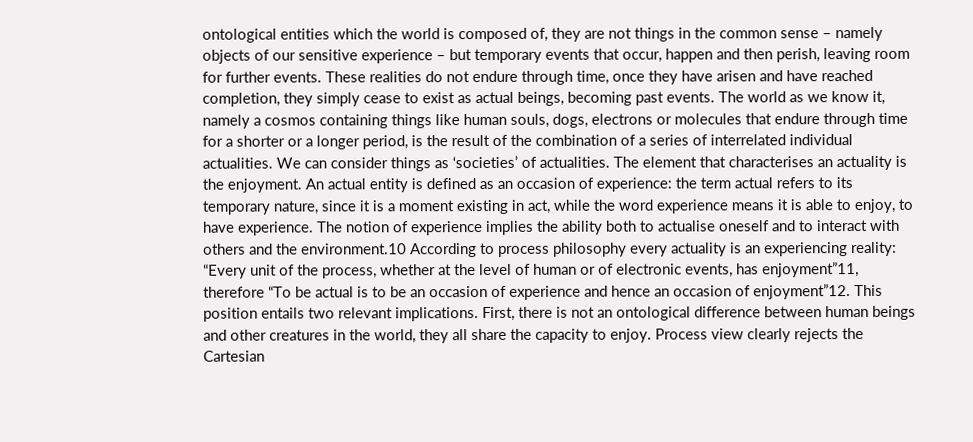ontological entities which the world is composed of, they are not things in the common sense – namely objects of our sensitive experience – but temporary events that occur, happen and then perish, leaving room for further events. These realities do not endure through time, once they have arisen and have reached completion, they simply cease to exist as actual beings, becoming past events. The world as we know it, namely a cosmos containing things like human souls, dogs, electrons or molecules that endure through time for a shorter or a longer period, is the result of the combination of a series of interrelated individual actualities. We can consider things as ‘societies’ of actualities. The element that characterises an actuality is the enjoyment. An actual entity is defined as an occasion of experience: the term actual refers to its temporary nature, since it is a moment existing in act, while the word experience means it is able to enjoy, to have experience. The notion of experience implies the ability both to actualise oneself and to interact with others and the environment.10 According to process philosophy every actuality is an experiencing reality: “Every unit of the process, whether at the level of human or of electronic events, has enjoyment”11, therefore “To be actual is to be an occasion of experience and hence an occasion of enjoyment”12. This position entails two relevant implications. First, there is not an ontological difference between human beings and other creatures in the world, they all share the capacity to enjoy. Process view clearly rejects the Cartesian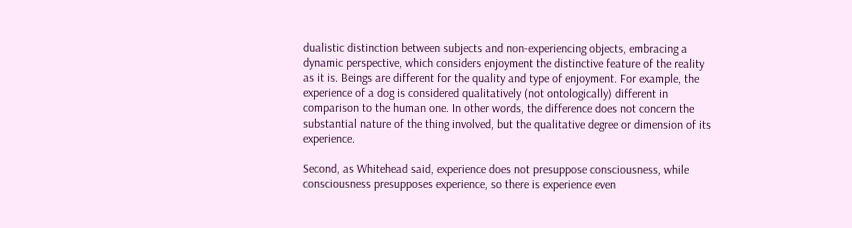dualistic distinction between subjects and non-experiencing objects, embracing a dynamic perspective, which considers enjoyment the distinctive feature of the reality as it is. Beings are different for the quality and type of enjoyment. For example, the experience of a dog is considered qualitatively (not ontologically) different in comparison to the human one. In other words, the difference does not concern the substantial nature of the thing involved, but the qualitative degree or dimension of its experience.

Second, as Whitehead said, experience does not presuppose consciousness, while consciousness presupposes experience, so there is experience even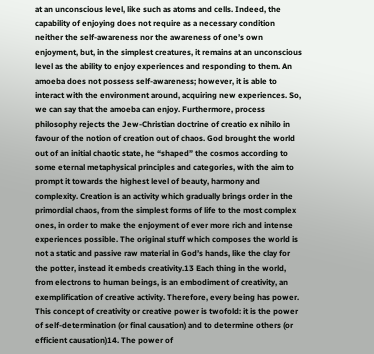at an unconscious level, like such as atoms and cells. Indeed, the capability of enjoying does not require as a necessary condition neither the self-awareness nor the awareness of one’s own enjoyment, but, in the simplest creatures, it remains at an unconscious level as the ability to enjoy experiences and responding to them. An amoeba does not possess self-awareness; however, it is able to interact with the environment around, acquiring new experiences. So, we can say that the amoeba can enjoy. Furthermore, process philosophy rejects the Jew-Christian doctrine of creatio ex nihilo in favour of the notion of creation out of chaos. God brought the world out of an initial chaotic state, he “shaped” the cosmos according to some eternal metaphysical principles and categories, with the aim to prompt it towards the highest level of beauty, harmony and complexity. Creation is an activity which gradually brings order in the primordial chaos, from the simplest forms of life to the most complex ones, in order to make the enjoyment of ever more rich and intense experiences possible. The original stuff which composes the world is not a static and passive raw material in God’s hands, like the clay for the potter, instead it embeds creativity.13 Each thing in the world, from electrons to human beings, is an embodiment of creativity, an exemplification of creative activity. Therefore, every being has power. This concept of creativity or creative power is twofold: it is the power of self-determination (or final causation) and to determine others (or efficient causation)14. The power of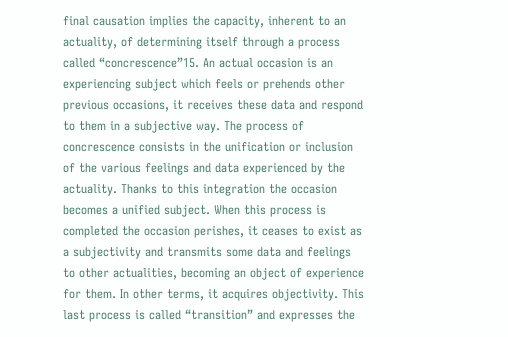final causation implies the capacity, inherent to an actuality, of determining itself through a process called “concrescence”15. An actual occasion is an experiencing subject which feels or prehends other previous occasions, it receives these data and respond to them in a subjective way. The process of concrescence consists in the unification or inclusion of the various feelings and data experienced by the actuality. Thanks to this integration the occasion becomes a unified subject. When this process is completed the occasion perishes, it ceases to exist as a subjectivity and transmits some data and feelings to other actualities, becoming an object of experience for them. In other terms, it acquires objectivity. This last process is called “transition” and expresses the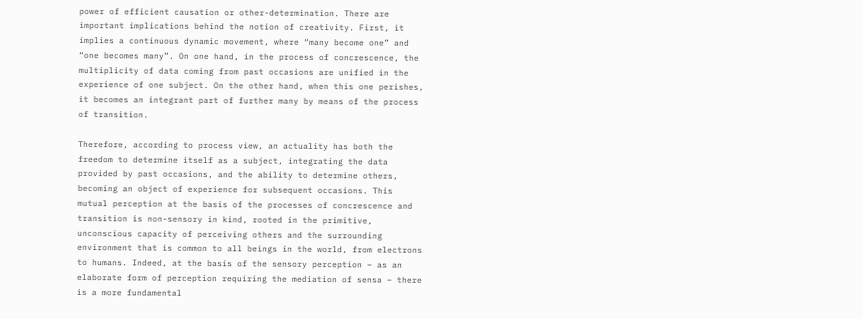power of efficient causation or other-determination. There are important implications behind the notion of creativity. First, it implies a continuous dynamic movement, where “many become one” and “one becomes many”. On one hand, in the process of concrescence, the multiplicity of data coming from past occasions are unified in the experience of one subject. On the other hand, when this one perishes, it becomes an integrant part of further many by means of the process of transition.

Therefore, according to process view, an actuality has both the freedom to determine itself as a subject, integrating the data provided by past occasions, and the ability to determine others, becoming an object of experience for subsequent occasions. This mutual perception at the basis of the processes of concrescence and transition is non-sensory in kind, rooted in the primitive, unconscious capacity of perceiving others and the surrounding environment that is common to all beings in the world, from electrons to humans. Indeed, at the basis of the sensory perception – as an elaborate form of perception requiring the mediation of sensa – there is a more fundamental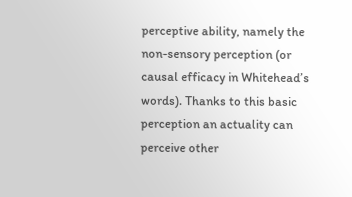perceptive ability, namely the non-sensory perception (or causal efficacy in Whitehead’s words). Thanks to this basic perception an actuality can perceive other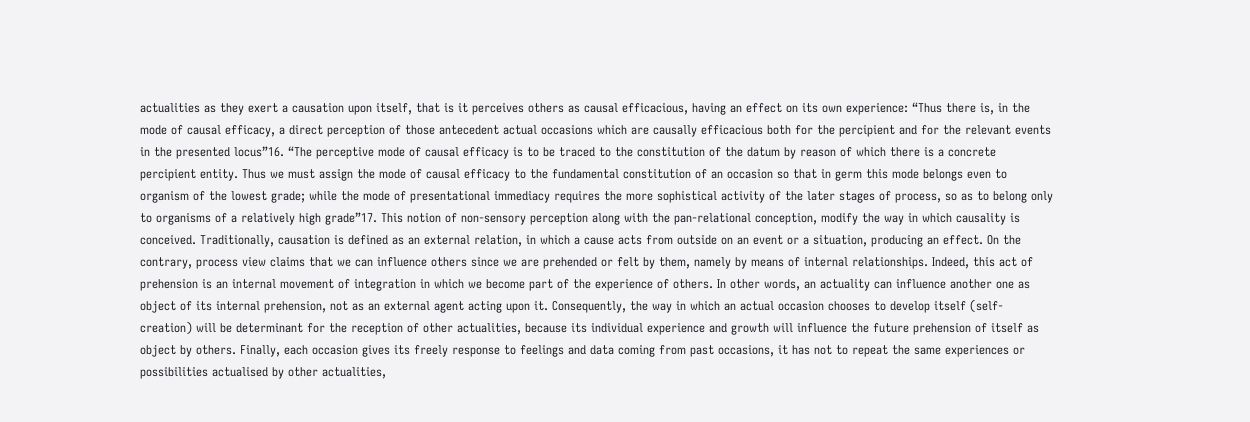actualities as they exert a causation upon itself, that is it perceives others as causal efficacious, having an effect on its own experience: “Thus there is, in the mode of causal efficacy, a direct perception of those antecedent actual occasions which are causally efficacious both for the percipient and for the relevant events in the presented locus”16. “The perceptive mode of causal efficacy is to be traced to the constitution of the datum by reason of which there is a concrete percipient entity. Thus we must assign the mode of causal efficacy to the fundamental constitution of an occasion so that in germ this mode belongs even to organism of the lowest grade; while the mode of presentational immediacy requires the more sophistical activity of the later stages of process, so as to belong only to organisms of a relatively high grade”17. This notion of non-sensory perception along with the pan-relational conception, modify the way in which causality is conceived. Traditionally, causation is defined as an external relation, in which a cause acts from outside on an event or a situation, producing an effect. On the contrary, process view claims that we can influence others since we are prehended or felt by them, namely by means of internal relationships. Indeed, this act of prehension is an internal movement of integration in which we become part of the experience of others. In other words, an actuality can influence another one as object of its internal prehension, not as an external agent acting upon it. Consequently, the way in which an actual occasion chooses to develop itself (self-creation) will be determinant for the reception of other actualities, because its individual experience and growth will influence the future prehension of itself as object by others. Finally, each occasion gives its freely response to feelings and data coming from past occasions, it has not to repeat the same experiences or possibilities actualised by other actualities,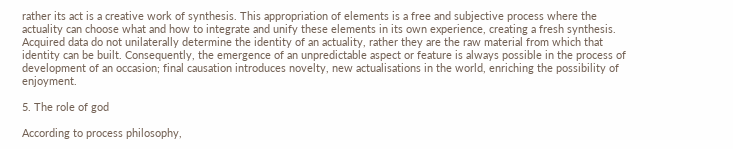rather its act is a creative work of synthesis. This appropriation of elements is a free and subjective process where the actuality can choose what and how to integrate and unify these elements in its own experience, creating a fresh synthesis. Acquired data do not unilaterally determine the identity of an actuality, rather they are the raw material from which that identity can be built. Consequently, the emergence of an unpredictable aspect or feature is always possible in the process of development of an occasion; final causation introduces novelty, new actualisations in the world, enriching the possibility of enjoyment.

5. The role of god

According to process philosophy,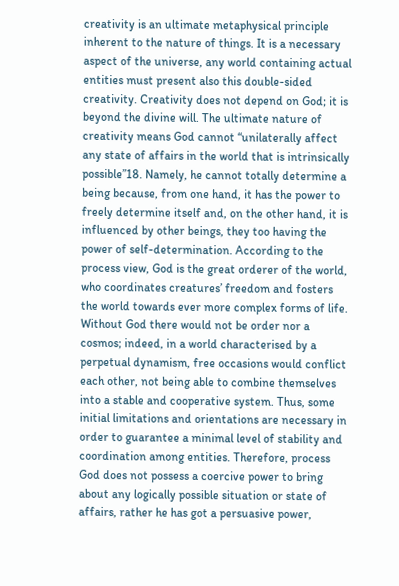creativity is an ultimate metaphysical principle inherent to the nature of things. It is a necessary aspect of the universe, any world containing actual entities must present also this double-sided creativity. Creativity does not depend on God; it is beyond the divine will. The ultimate nature of creativity means God cannot “unilaterally affect any state of affairs in the world that is intrinsically possible”18. Namely, he cannot totally determine a being because, from one hand, it has the power to freely determine itself and, on the other hand, it is influenced by other beings, they too having the power of self-determination. According to the process view, God is the great orderer of the world, who coordinates creatures’ freedom and fosters the world towards ever more complex forms of life. Without God there would not be order nor a cosmos; indeed, in a world characterised by a perpetual dynamism, free occasions would conflict each other, not being able to combine themselves into a stable and cooperative system. Thus, some initial limitations and orientations are necessary in order to guarantee a minimal level of stability and coordination among entities. Therefore, process God does not possess a coercive power to bring about any logically possible situation or state of affairs, rather he has got a persuasive power,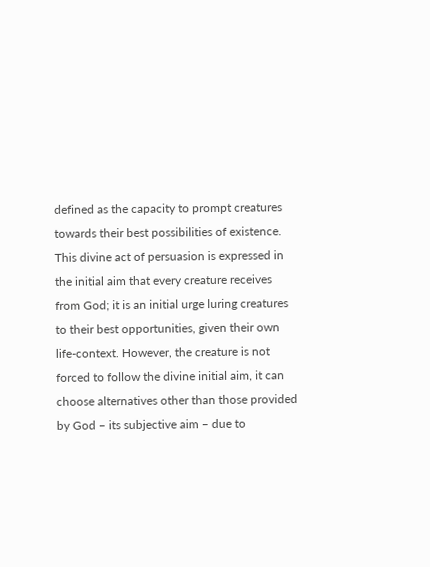defined as the capacity to prompt creatures towards their best possibilities of existence. This divine act of persuasion is expressed in the initial aim that every creature receives from God; it is an initial urge luring creatures to their best opportunities, given their own life-context. However, the creature is not forced to follow the divine initial aim, it can choose alternatives other than those provided by God – its subjective aim – due to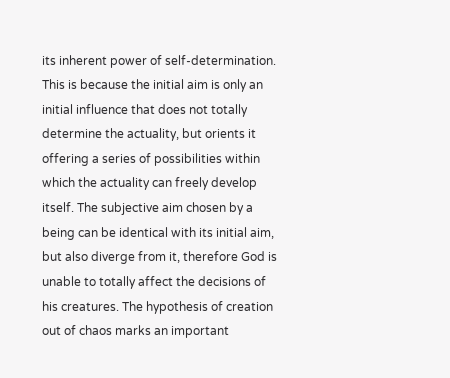its inherent power of self-determination. This is because the initial aim is only an initial influence that does not totally determine the actuality, but orients it offering a series of possibilities within which the actuality can freely develop itself. The subjective aim chosen by a being can be identical with its initial aim, but also diverge from it, therefore God is unable to totally affect the decisions of his creatures. The hypothesis of creation out of chaos marks an important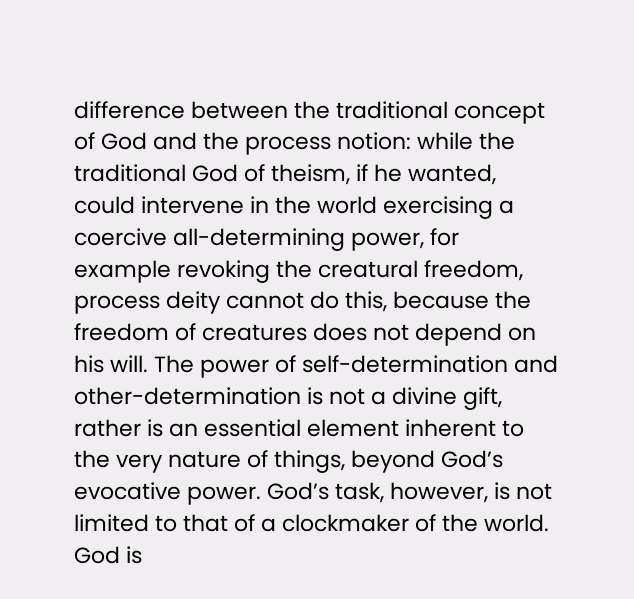difference between the traditional concept of God and the process notion: while the traditional God of theism, if he wanted, could intervene in the world exercising a coercive all-determining power, for example revoking the creatural freedom, process deity cannot do this, because the freedom of creatures does not depend on his will. The power of self-determination and other-determination is not a divine gift, rather is an essential element inherent to the very nature of things, beyond God’s evocative power. God’s task, however, is not limited to that of a clockmaker of the world. God is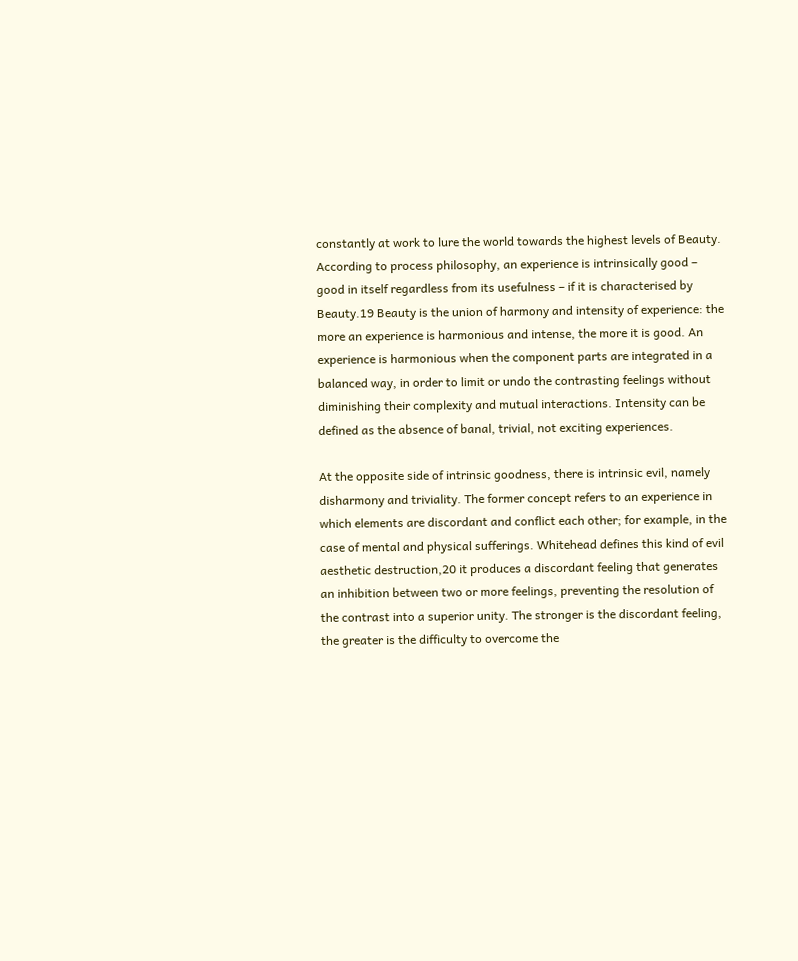constantly at work to lure the world towards the highest levels of Beauty. According to process philosophy, an experience is intrinsically good – good in itself regardless from its usefulness – if it is characterised by Beauty.19 Beauty is the union of harmony and intensity of experience: the more an experience is harmonious and intense, the more it is good. An experience is harmonious when the component parts are integrated in a balanced way, in order to limit or undo the contrasting feelings without diminishing their complexity and mutual interactions. Intensity can be defined as the absence of banal, trivial, not exciting experiences.

At the opposite side of intrinsic goodness, there is intrinsic evil, namely disharmony and triviality. The former concept refers to an experience in which elements are discordant and conflict each other; for example, in the case of mental and physical sufferings. Whitehead defines this kind of evil aesthetic destruction,20 it produces a discordant feeling that generates an inhibition between two or more feelings, preventing the resolution of the contrast into a superior unity. The stronger is the discordant feeling, the greater is the difficulty to overcome the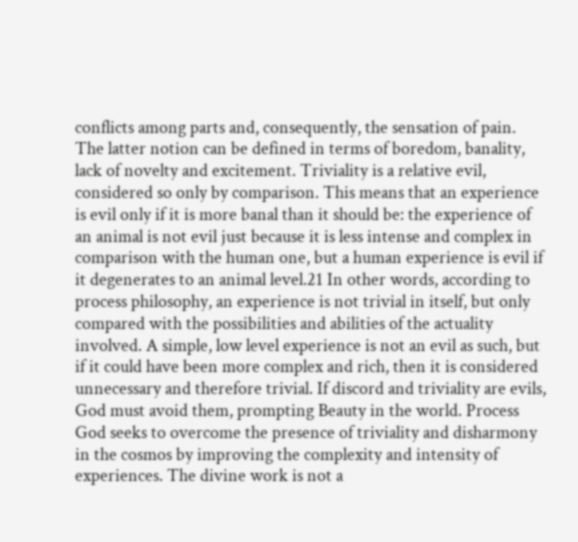conflicts among parts and, consequently, the sensation of pain. The latter notion can be defined in terms of boredom, banality, lack of novelty and excitement. Triviality is a relative evil, considered so only by comparison. This means that an experience is evil only if it is more banal than it should be: the experience of an animal is not evil just because it is less intense and complex in comparison with the human one, but a human experience is evil if it degenerates to an animal level.21 In other words, according to process philosophy, an experience is not trivial in itself, but only compared with the possibilities and abilities of the actuality involved. A simple, low level experience is not an evil as such, but if it could have been more complex and rich, then it is considered unnecessary and therefore trivial. If discord and triviality are evils, God must avoid them, prompting Beauty in the world. Process God seeks to overcome the presence of triviality and disharmony in the cosmos by improving the complexity and intensity of experiences. The divine work is not a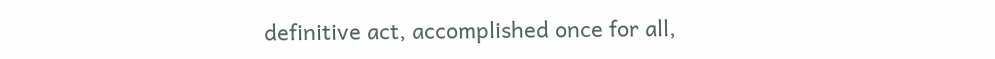definitive act, accomplished once for all,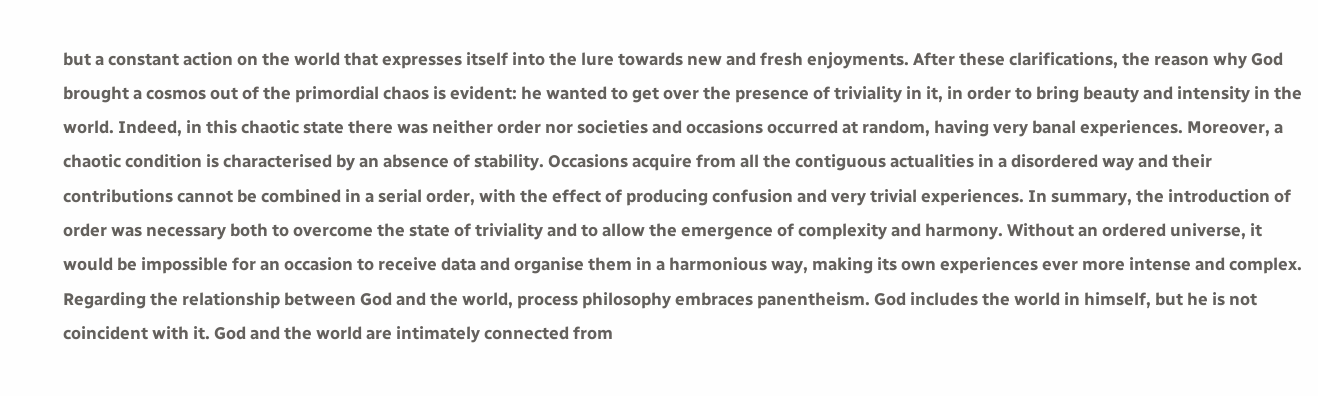but a constant action on the world that expresses itself into the lure towards new and fresh enjoyments. After these clarifications, the reason why God brought a cosmos out of the primordial chaos is evident: he wanted to get over the presence of triviality in it, in order to bring beauty and intensity in the world. Indeed, in this chaotic state there was neither order nor societies and occasions occurred at random, having very banal experiences. Moreover, a chaotic condition is characterised by an absence of stability. Occasions acquire from all the contiguous actualities in a disordered way and their contributions cannot be combined in a serial order, with the effect of producing confusion and very trivial experiences. In summary, the introduction of order was necessary both to overcome the state of triviality and to allow the emergence of complexity and harmony. Without an ordered universe, it would be impossible for an occasion to receive data and organise them in a harmonious way, making its own experiences ever more intense and complex. Regarding the relationship between God and the world, process philosophy embraces panentheism. God includes the world in himself, but he is not coincident with it. God and the world are intimately connected from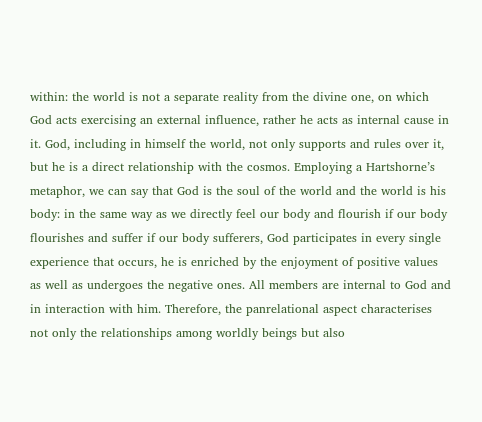within: the world is not a separate reality from the divine one, on which God acts exercising an external influence, rather he acts as internal cause in it. God, including in himself the world, not only supports and rules over it, but he is a direct relationship with the cosmos. Employing a Hartshorne’s metaphor, we can say that God is the soul of the world and the world is his body: in the same way as we directly feel our body and flourish if our body flourishes and suffer if our body sufferers, God participates in every single experience that occurs, he is enriched by the enjoyment of positive values as well as undergoes the negative ones. All members are internal to God and in interaction with him. Therefore, the panrelational aspect characterises not only the relationships among worldly beings but also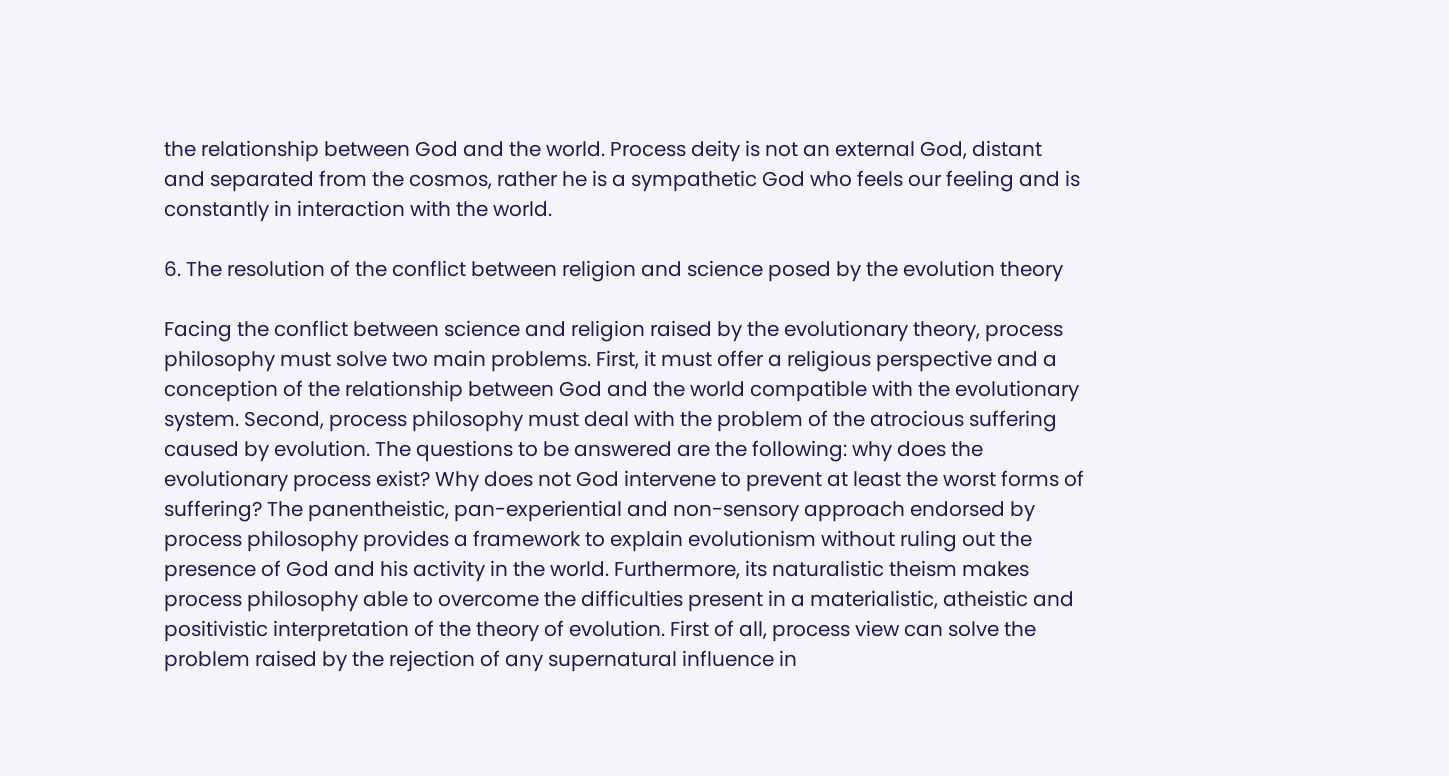the relationship between God and the world. Process deity is not an external God, distant and separated from the cosmos, rather he is a sympathetic God who feels our feeling and is constantly in interaction with the world.

6. The resolution of the conflict between religion and science posed by the evolution theory

Facing the conflict between science and religion raised by the evolutionary theory, process philosophy must solve two main problems. First, it must offer a religious perspective and a conception of the relationship between God and the world compatible with the evolutionary system. Second, process philosophy must deal with the problem of the atrocious suffering caused by evolution. The questions to be answered are the following: why does the evolutionary process exist? Why does not God intervene to prevent at least the worst forms of suffering? The panentheistic, pan-experiential and non-sensory approach endorsed by process philosophy provides a framework to explain evolutionism without ruling out the presence of God and his activity in the world. Furthermore, its naturalistic theism makes process philosophy able to overcome the difficulties present in a materialistic, atheistic and positivistic interpretation of the theory of evolution. First of all, process view can solve the problem raised by the rejection of any supernatural influence in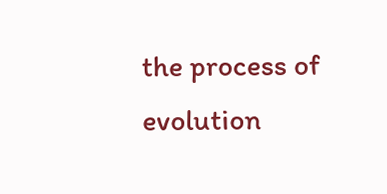the process of evolution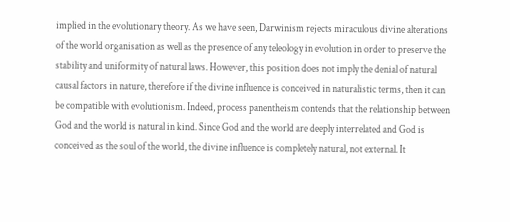implied in the evolutionary theory. As we have seen, Darwinism rejects miraculous divine alterations of the world organisation as well as the presence of any teleology in evolution in order to preserve the stability and uniformity of natural laws. However, this position does not imply the denial of natural causal factors in nature, therefore if the divine influence is conceived in naturalistic terms, then it can be compatible with evolutionism. Indeed, process panentheism contends that the relationship between God and the world is natural in kind. Since God and the world are deeply interrelated and God is conceived as the soul of the world, the divine influence is completely natural, not external. It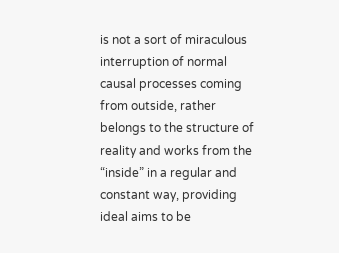is not a sort of miraculous interruption of normal causal processes coming from outside, rather belongs to the structure of reality and works from the “inside” in a regular and constant way, providing ideal aims to be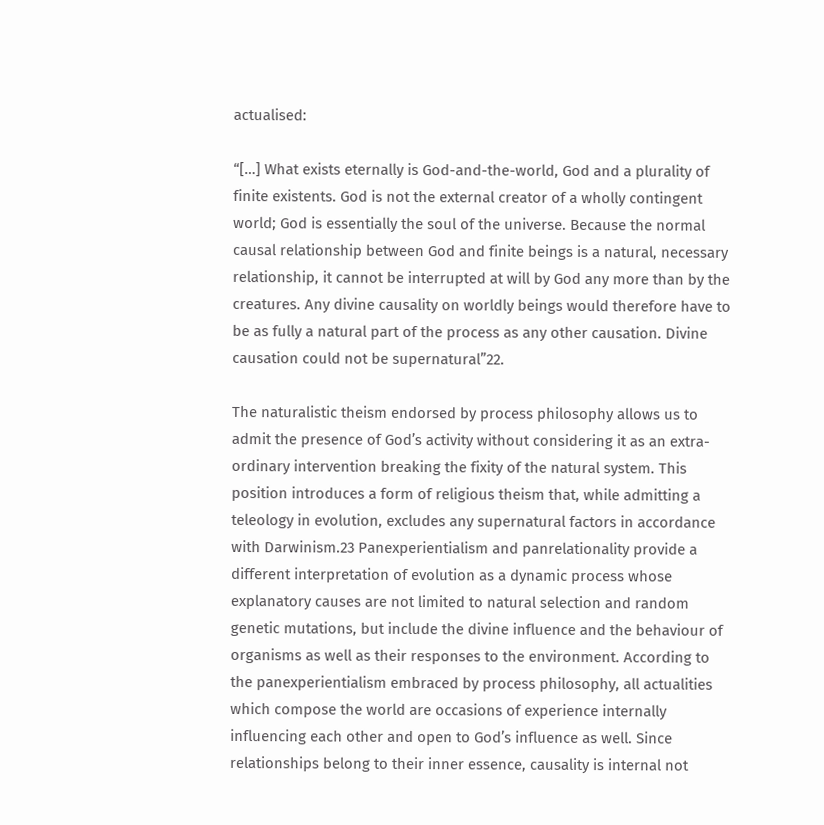actualised:

“[…] What exists eternally is God-and-the-world, God and a plurality of finite existents. God is not the external creator of a wholly contingent world; God is essentially the soul of the universe. Because the normal causal relationship between God and finite beings is a natural, necessary relationship, it cannot be interrupted at will by God any more than by the creatures. Any divine causality on worldly beings would therefore have to be as fully a natural part of the process as any other causation. Divine causation could not be supernatural”22.

The naturalistic theism endorsed by process philosophy allows us to admit the presence of God’s activity without considering it as an extra-ordinary intervention breaking the fixity of the natural system. This position introduces a form of religious theism that, while admitting a teleology in evolution, excludes any supernatural factors in accordance with Darwinism.23 Panexperientialism and panrelationality provide a different interpretation of evolution as a dynamic process whose explanatory causes are not limited to natural selection and random genetic mutations, but include the divine influence and the behaviour of organisms as well as their responses to the environment. According to the panexperientialism embraced by process philosophy, all actualities which compose the world are occasions of experience internally influencing each other and open to God’s influence as well. Since relationships belong to their inner essence, causality is internal not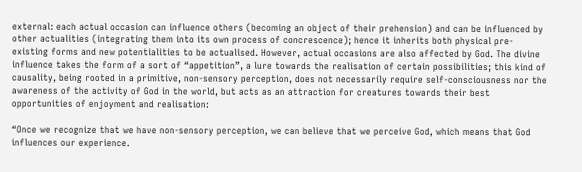external: each actual occasion can influence others (becoming an object of their prehension) and can be influenced by other actualities (integrating them into its own process of concrescence); hence it inherits both physical pre-existing forms and new potentialities to be actualised. However, actual occasions are also affected by God. The divine influence takes the form of a sort of “appetition”, a lure towards the realisation of certain possibilities; this kind of causality, being rooted in a primitive, non-sensory perception, does not necessarily require self-consciousness nor the awareness of the activity of God in the world, but acts as an attraction for creatures towards their best opportunities of enjoyment and realisation:

“Once we recognize that we have non-sensory perception, we can believe that we perceive God, which means that God influences our experience.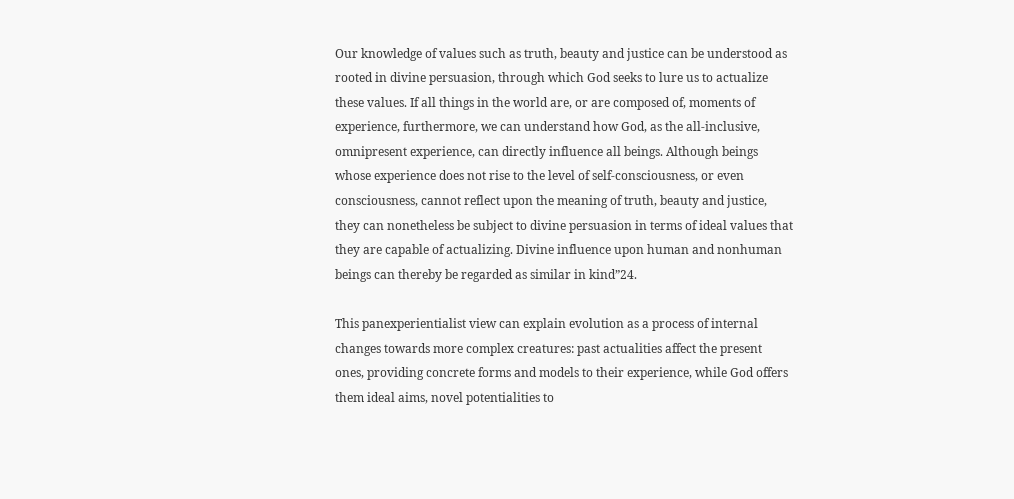Our knowledge of values such as truth, beauty and justice can be understood as rooted in divine persuasion, through which God seeks to lure us to actualize these values. If all things in the world are, or are composed of, moments of experience, furthermore, we can understand how God, as the all-inclusive, omnipresent experience, can directly influence all beings. Although beings whose experience does not rise to the level of self-consciousness, or even consciousness, cannot reflect upon the meaning of truth, beauty and justice, they can nonetheless be subject to divine persuasion in terms of ideal values that they are capable of actualizing. Divine influence upon human and nonhuman beings can thereby be regarded as similar in kind”24.

This panexperientialist view can explain evolution as a process of internal changes towards more complex creatures: past actualities affect the present ones, providing concrete forms and models to their experience, while God offers them ideal aims, novel potentialities to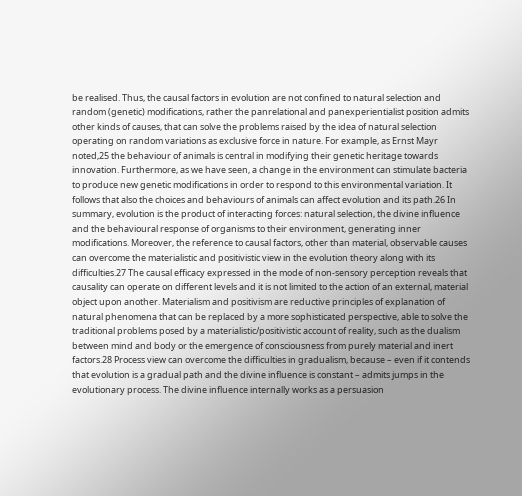be realised. Thus, the causal factors in evolution are not confined to natural selection and random (genetic) modifications, rather the panrelational and panexperientialist position admits other kinds of causes, that can solve the problems raised by the idea of natural selection operating on random variations as exclusive force in nature. For example, as Ernst Mayr noted,25 the behaviour of animals is central in modifying their genetic heritage towards innovation. Furthermore, as we have seen, a change in the environment can stimulate bacteria to produce new genetic modifications in order to respond to this environmental variation. It follows that also the choices and behaviours of animals can affect evolution and its path.26 In summary, evolution is the product of interacting forces: natural selection, the divine influence and the behavioural response of organisms to their environment, generating inner modifications. Moreover, the reference to causal factors, other than material, observable causes can overcome the materialistic and positivistic view in the evolution theory along with its difficulties.27 The causal efficacy expressed in the mode of non-sensory perception reveals that causality can operate on different levels and it is not limited to the action of an external, material object upon another. Materialism and positivism are reductive principles of explanation of natural phenomena that can be replaced by a more sophisticated perspective, able to solve the traditional problems posed by a materialistic/positivistic account of reality, such as the dualism between mind and body or the emergence of consciousness from purely material and inert factors.28 Process view can overcome the difficulties in gradualism, because – even if it contends that evolution is a gradual path and the divine influence is constant – admits jumps in the evolutionary process. The divine influence internally works as a persuasion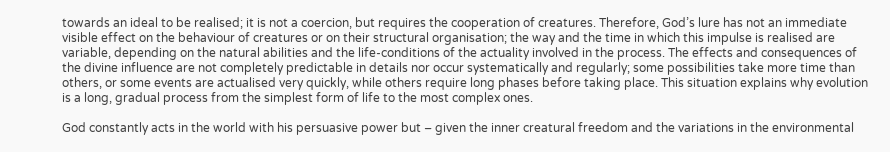towards an ideal to be realised; it is not a coercion, but requires the cooperation of creatures. Therefore, God’s lure has not an immediate visible effect on the behaviour of creatures or on their structural organisation; the way and the time in which this impulse is realised are variable, depending on the natural abilities and the life-conditions of the actuality involved in the process. The effects and consequences of the divine influence are not completely predictable in details nor occur systematically and regularly; some possibilities take more time than others, or some events are actualised very quickly, while others require long phases before taking place. This situation explains why evolution is a long, gradual process from the simplest form of life to the most complex ones.

God constantly acts in the world with his persuasive power but – given the inner creatural freedom and the variations in the environmental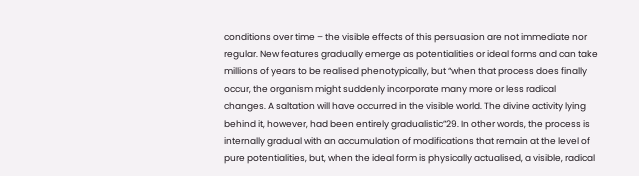conditions over time – the visible effects of this persuasion are not immediate nor regular. New features gradually emerge as potentialities or ideal forms and can take millions of years to be realised phenotypically, but “when that process does finally occur, the organism might suddenly incorporate many more or less radical changes. A saltation will have occurred in the visible world. The divine activity lying behind it, however, had been entirely gradualistic”29. In other words, the process is internally gradual with an accumulation of modifications that remain at the level of pure potentialities, but, when the ideal form is physically actualised, a visible, radical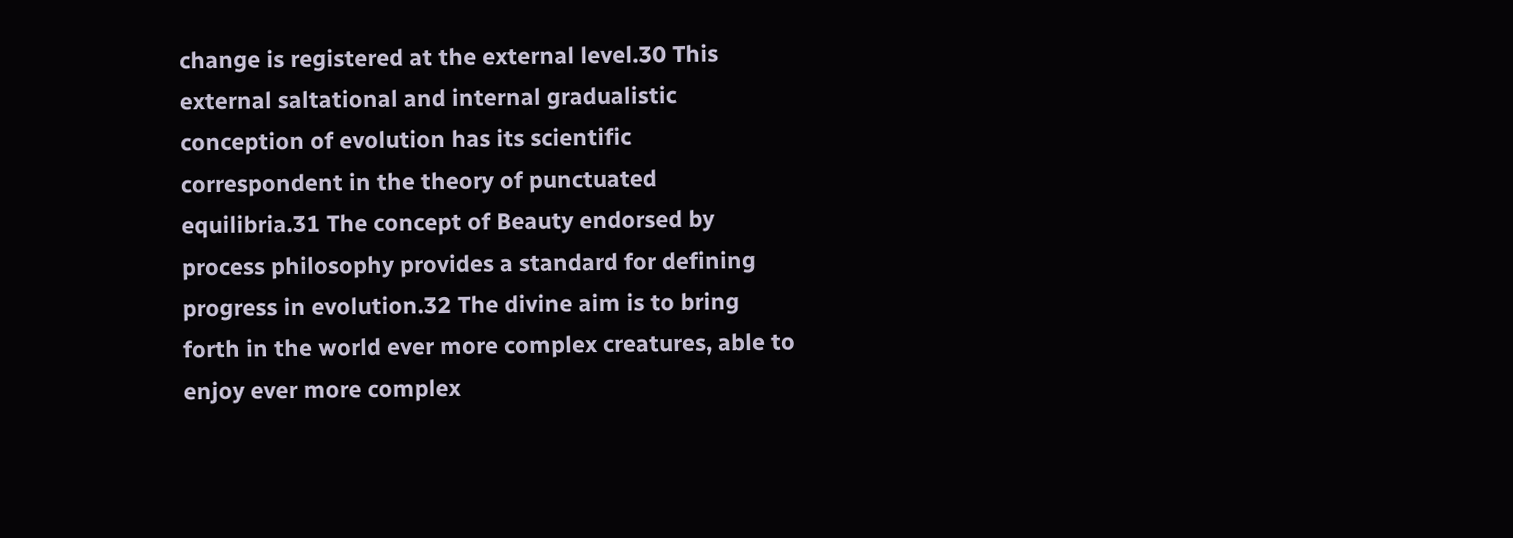change is registered at the external level.30 This external saltational and internal gradualistic conception of evolution has its scientific correspondent in the theory of punctuated equilibria.31 The concept of Beauty endorsed by process philosophy provides a standard for defining progress in evolution.32 The divine aim is to bring forth in the world ever more complex creatures, able to enjoy ever more complex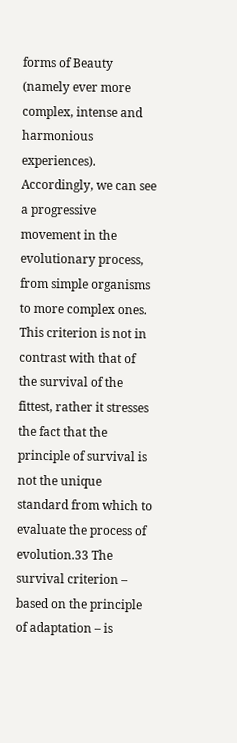forms of Beauty (namely ever more complex, intense and harmonious experiences). Accordingly, we can see a progressive movement in the evolutionary process, from simple organisms to more complex ones. This criterion is not in contrast with that of the survival of the fittest, rather it stresses the fact that the principle of survival is not the unique standard from which to evaluate the process of evolution.33 The survival criterion – based on the principle of adaptation – is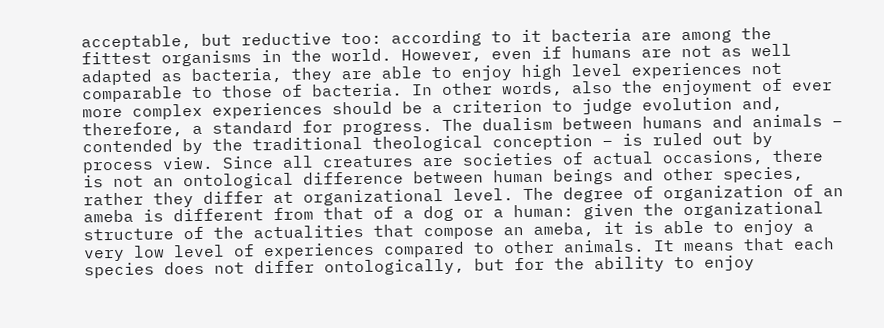acceptable, but reductive too: according to it bacteria are among the fittest organisms in the world. However, even if humans are not as well adapted as bacteria, they are able to enjoy high level experiences not comparable to those of bacteria. In other words, also the enjoyment of ever more complex experiences should be a criterion to judge evolution and, therefore, a standard for progress. The dualism between humans and animals – contended by the traditional theological conception – is ruled out by process view. Since all creatures are societies of actual occasions, there is not an ontological difference between human beings and other species, rather they differ at organizational level. The degree of organization of an ameba is different from that of a dog or a human: given the organizational structure of the actualities that compose an ameba, it is able to enjoy a very low level of experiences compared to other animals. It means that each species does not differ ontologically, but for the ability to enjoy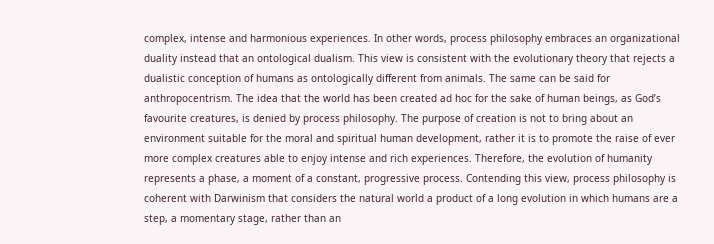complex, intense and harmonious experiences. In other words, process philosophy embraces an organizational duality instead that an ontological dualism. This view is consistent with the evolutionary theory that rejects a dualistic conception of humans as ontologically different from animals. The same can be said for anthropocentrism. The idea that the world has been created ad hoc for the sake of human beings, as God’s favourite creatures, is denied by process philosophy. The purpose of creation is not to bring about an environment suitable for the moral and spiritual human development, rather it is to promote the raise of ever more complex creatures able to enjoy intense and rich experiences. Therefore, the evolution of humanity represents a phase, a moment of a constant, progressive process. Contending this view, process philosophy is coherent with Darwinism that considers the natural world a product of a long evolution in which humans are a step, a momentary stage, rather than an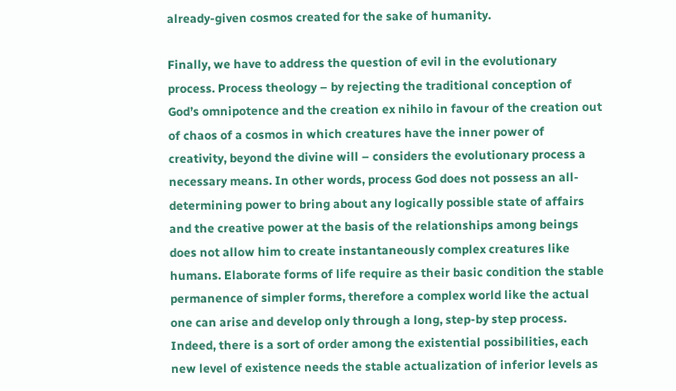already-given cosmos created for the sake of humanity.

Finally, we have to address the question of evil in the evolutionary process. Process theology – by rejecting the traditional conception of God’s omnipotence and the creation ex nihilo in favour of the creation out of chaos of a cosmos in which creatures have the inner power of creativity, beyond the divine will – considers the evolutionary process a necessary means. In other words, process God does not possess an all-determining power to bring about any logically possible state of affairs and the creative power at the basis of the relationships among beings does not allow him to create instantaneously complex creatures like humans. Elaborate forms of life require as their basic condition the stable permanence of simpler forms, therefore a complex world like the actual one can arise and develop only through a long, step-by step process. Indeed, there is a sort of order among the existential possibilities, each new level of existence needs the stable actualization of inferior levels as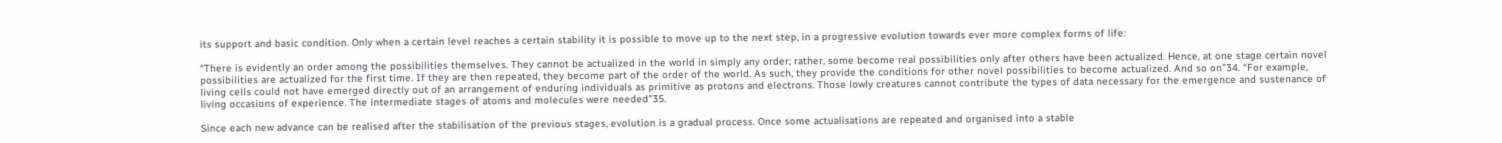its support and basic condition. Only when a certain level reaches a certain stability it is possible to move up to the next step, in a progressive evolution towards ever more complex forms of life:

“There is evidently an order among the possibilities themselves. They cannot be actualized in the world in simply any order; rather, some become real possibilities only after others have been actualized. Hence, at one stage certain novel possibilities are actualized for the first time. If they are then repeated, they become part of the order of the world. As such, they provide the conditions for other novel possibilities to become actualized. And so on”34. “For example, living cells could not have emerged directly out of an arrangement of enduring individuals as primitive as protons and electrons. Those lowly creatures cannot contribute the types of data necessary for the emergence and sustenance of living occasions of experience. The intermediate stages of atoms and molecules were needed”35.

Since each new advance can be realised after the stabilisation of the previous stages, evolution is a gradual process. Once some actualisations are repeated and organised into a stable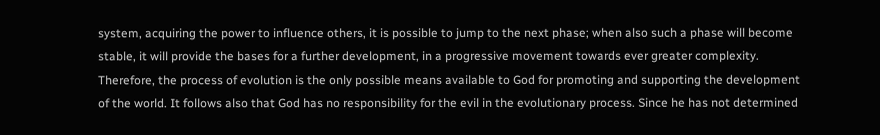system, acquiring the power to influence others, it is possible to jump to the next phase; when also such a phase will become stable, it will provide the bases for a further development, in a progressive movement towards ever greater complexity. Therefore, the process of evolution is the only possible means available to God for promoting and supporting the development of the world. It follows also that God has no responsibility for the evil in the evolutionary process. Since he has not determined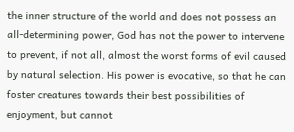the inner structure of the world and does not possess an all-determining power, God has not the power to intervene to prevent, if not all, almost the worst forms of evil caused by natural selection. His power is evocative, so that he can foster creatures towards their best possibilities of enjoyment, but cannot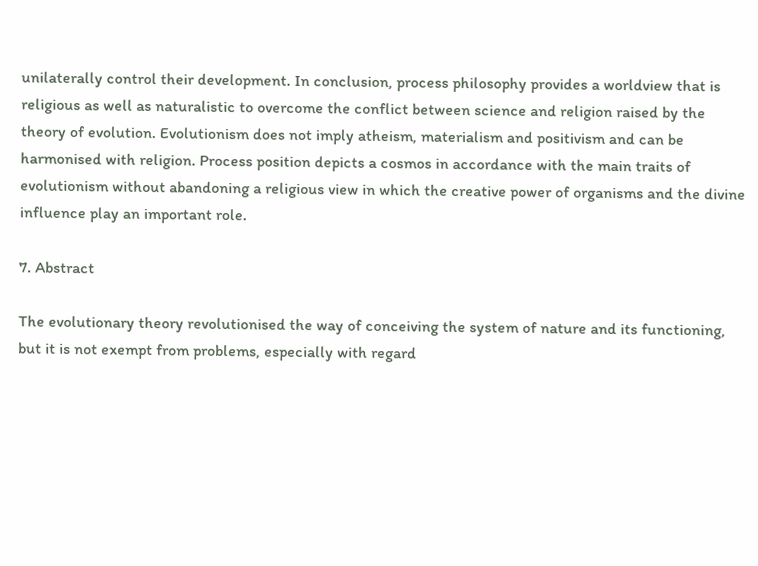unilaterally control their development. In conclusion, process philosophy provides a worldview that is religious as well as naturalistic to overcome the conflict between science and religion raised by the theory of evolution. Evolutionism does not imply atheism, materialism and positivism and can be harmonised with religion. Process position depicts a cosmos in accordance with the main traits of evolutionism without abandoning a religious view in which the creative power of organisms and the divine influence play an important role.

7. Abstract

The evolutionary theory revolutionised the way of conceiving the system of nature and its functioning, but it is not exempt from problems, especially with regard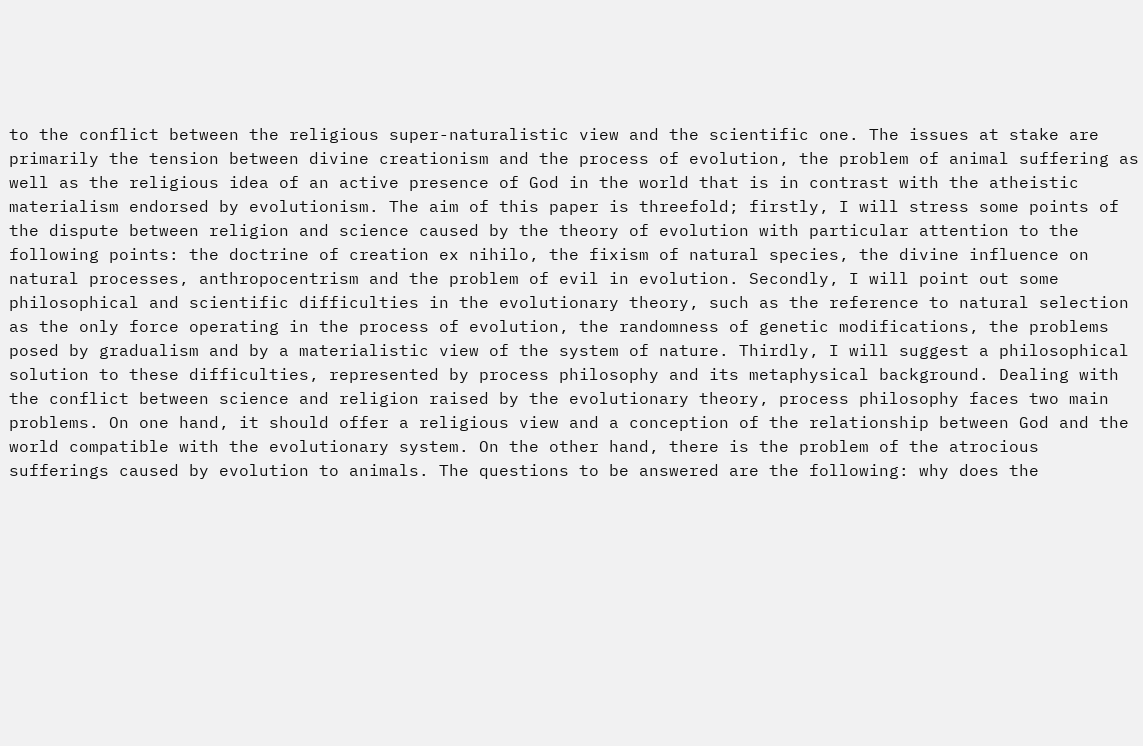to the conflict between the religious super-naturalistic view and the scientific one. The issues at stake are primarily the tension between divine creationism and the process of evolution, the problem of animal suffering as well as the religious idea of an active presence of God in the world that is in contrast with the atheistic materialism endorsed by evolutionism. The aim of this paper is threefold; firstly, I will stress some points of the dispute between religion and science caused by the theory of evolution with particular attention to the following points: the doctrine of creation ex nihilo, the fixism of natural species, the divine influence on natural processes, anthropocentrism and the problem of evil in evolution. Secondly, I will point out some philosophical and scientific difficulties in the evolutionary theory, such as the reference to natural selection as the only force operating in the process of evolution, the randomness of genetic modifications, the problems posed by gradualism and by a materialistic view of the system of nature. Thirdly, I will suggest a philosophical solution to these difficulties, represented by process philosophy and its metaphysical background. Dealing with the conflict between science and religion raised by the evolutionary theory, process philosophy faces two main problems. On one hand, it should offer a religious view and a conception of the relationship between God and the world compatible with the evolutionary system. On the other hand, there is the problem of the atrocious sufferings caused by evolution to animals. The questions to be answered are the following: why does the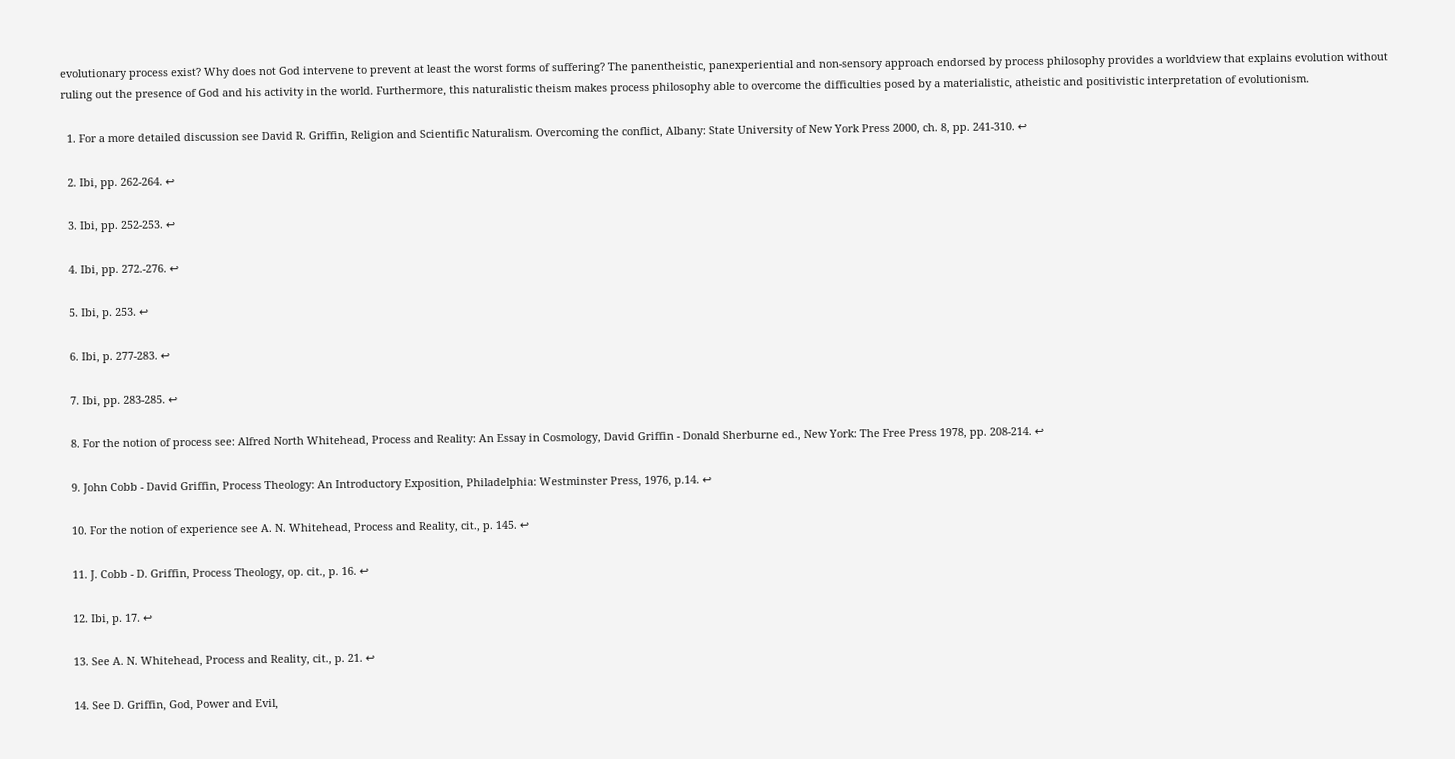evolutionary process exist? Why does not God intervene to prevent at least the worst forms of suffering? The panentheistic, panexperiential and non-sensory approach endorsed by process philosophy provides a worldview that explains evolution without ruling out the presence of God and his activity in the world. Furthermore, this naturalistic theism makes process philosophy able to overcome the difficulties posed by a materialistic, atheistic and positivistic interpretation of evolutionism.

  1. For a more detailed discussion see David R. Griffin, Religion and Scientific Naturalism. Overcoming the conflict, Albany: State University of New York Press 2000, ch. 8, pp. 241-310. ↩

  2. Ibi, pp. 262-264. ↩

  3. Ibi, pp. 252-253. ↩

  4. Ibi, pp. 272.-276. ↩

  5. Ibi, p. 253. ↩

  6. Ibi, p. 277-283. ↩

  7. Ibi, pp. 283-285. ↩

  8. For the notion of process see: Alfred North Whitehead, Process and Reality: An Essay in Cosmology, David Griffin - Donald Sherburne ed., New York: The Free Press 1978, pp. 208-214. ↩

  9. John Cobb - David Griffin, Process Theology: An Introductory Exposition, Philadelphia: Westminster Press, 1976, p.14. ↩

  10. For the notion of experience see A. N. Whitehead, Process and Reality, cit., p. 145. ↩

  11. J. Cobb - D. Griffin, Process Theology, op. cit., p. 16. ↩

  12. Ibi, p. 17. ↩

  13. See A. N. Whitehead, Process and Reality, cit., p. 21. ↩

  14. See D. Griffin, God, Power and Evil,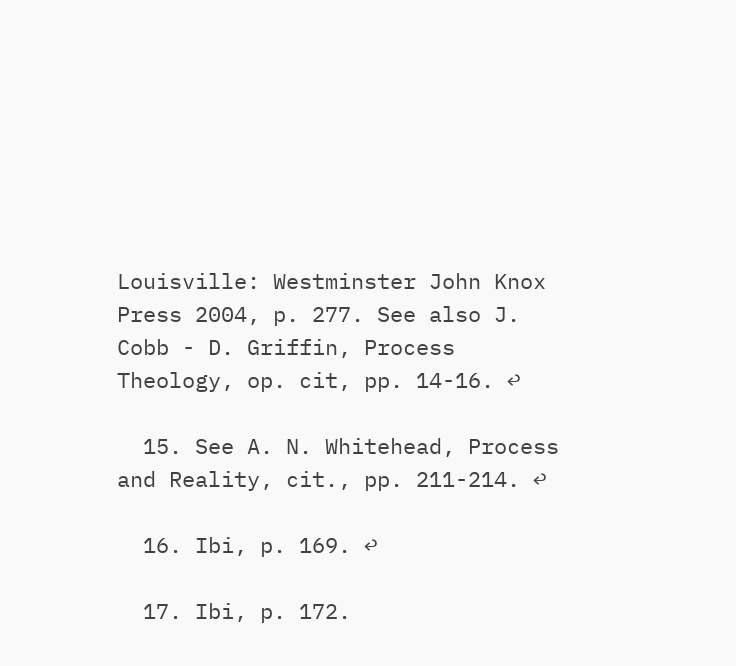Louisville: Westminster John Knox Press 2004, p. 277. See also J. Cobb - D. Griffin, Process Theology, op. cit, pp. 14-16. ↩

  15. See A. N. Whitehead, Process and Reality, cit., pp. 211-214. ↩

  16. Ibi, p. 169. ↩

  17. Ibi, p. 172.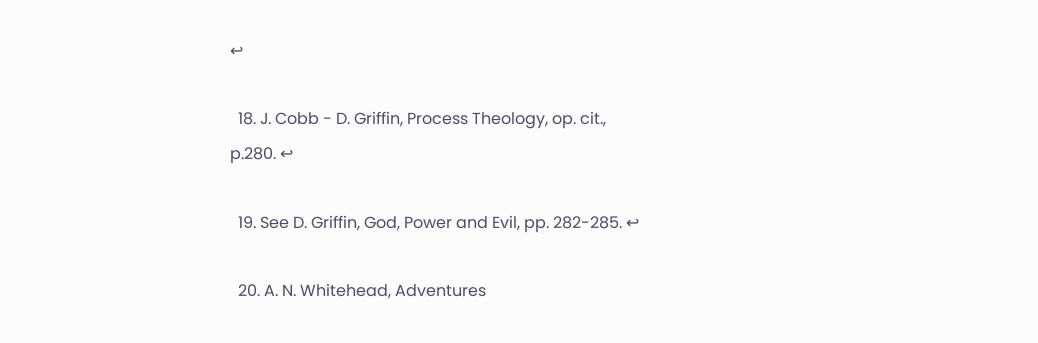↩

  18. J. Cobb - D. Griffin, Process Theology, op. cit., p.280. ↩

  19. See D. Griffin, God, Power and Evil, pp. 282-285. ↩

  20. A. N. Whitehead, Adventures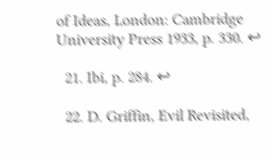of Ideas, London: Cambridge University Press 1933, p. 330. ↩

  21. Ibi, p. 284. ↩

  22. D. Griffin, Evil Revisited,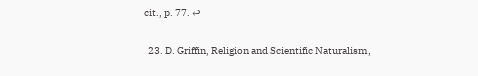cit., p. 77. ↩

  23. D. Griffin, Religion and Scientific Naturalism,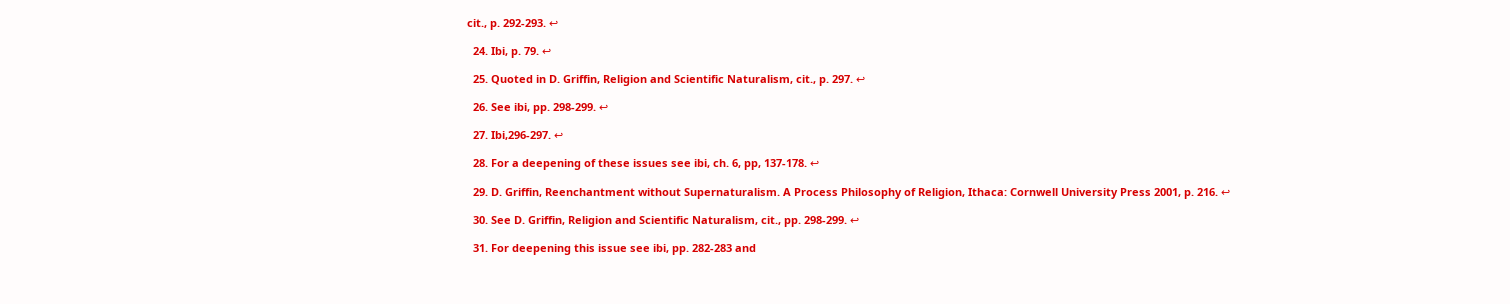cit., p. 292-293. ↩

  24. Ibi, p. 79. ↩

  25. Quoted in D. Griffin, Religion and Scientific Naturalism, cit., p. 297. ↩

  26. See ibi, pp. 298-299. ↩

  27. Ibi,296-297. ↩

  28. For a deepening of these issues see ibi, ch. 6, pp, 137-178. ↩

  29. D. Griffin, Reenchantment without Supernaturalism. A Process Philosophy of Religion, Ithaca: Cornwell University Press 2001, p. 216. ↩

  30. See D. Griffin, Religion and Scientific Naturalism, cit., pp. 298-299. ↩

  31. For deepening this issue see ibi, pp. 282-283 and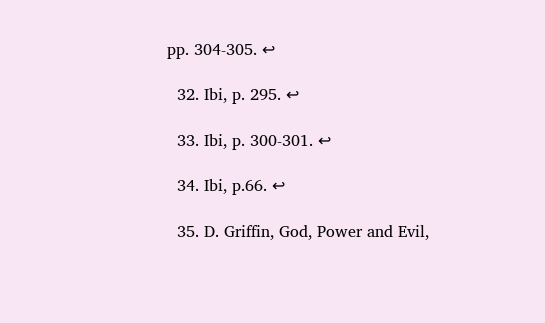pp. 304-305. ↩

  32. Ibi, p. 295. ↩

  33. Ibi, p. 300-301. ↩

  34. Ibi, p.66. ↩

  35. D. Griffin, God, Power and Evil,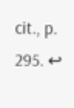cit., p. 295. ↩